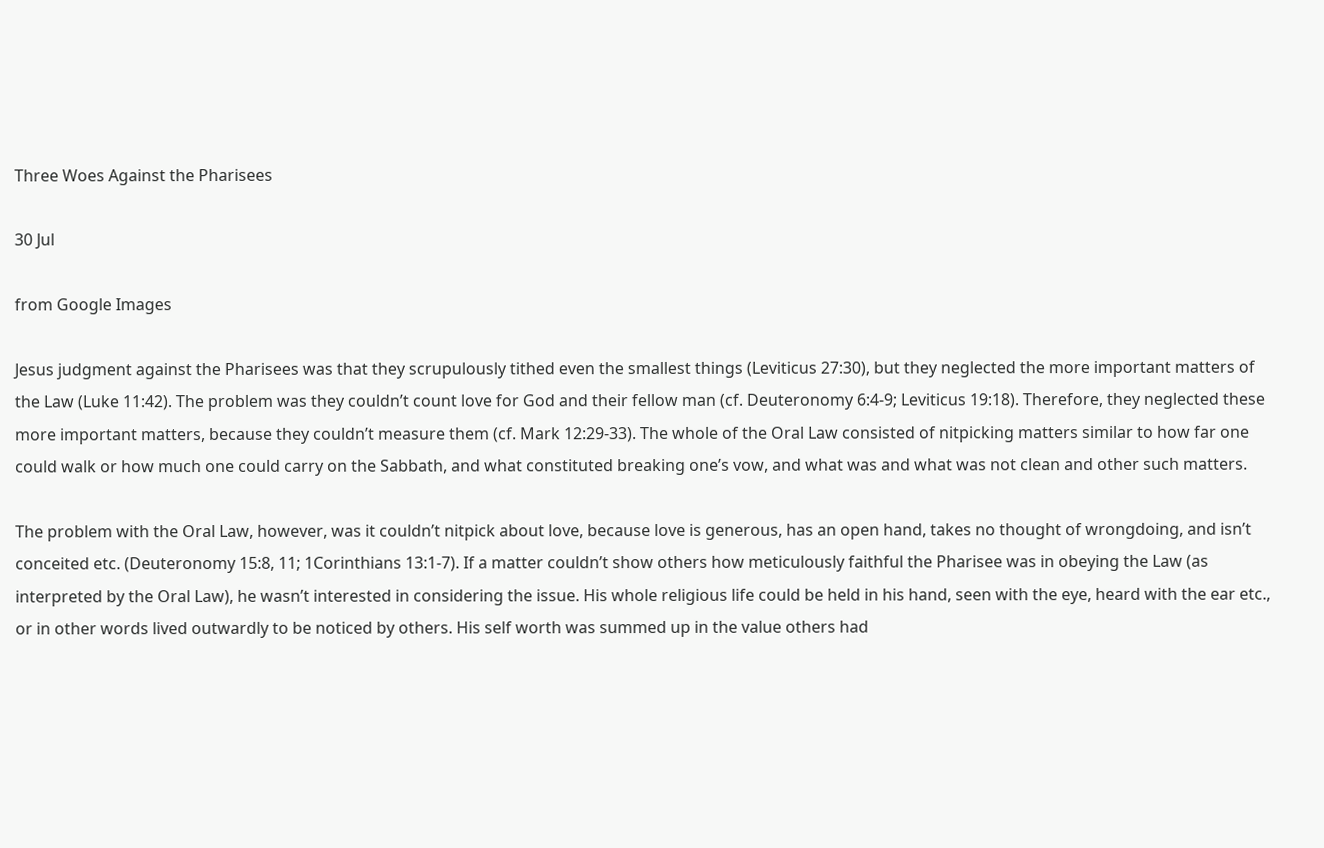Three Woes Against the Pharisees

30 Jul

from Google Images

Jesus judgment against the Pharisees was that they scrupulously tithed even the smallest things (Leviticus 27:30), but they neglected the more important matters of the Law (Luke 11:42). The problem was they couldn’t count love for God and their fellow man (cf. Deuteronomy 6:4-9; Leviticus 19:18). Therefore, they neglected these more important matters, because they couldn’t measure them (cf. Mark 12:29-33). The whole of the Oral Law consisted of nitpicking matters similar to how far one could walk or how much one could carry on the Sabbath, and what constituted breaking one’s vow, and what was and what was not clean and other such matters.

The problem with the Oral Law, however, was it couldn’t nitpick about love, because love is generous, has an open hand, takes no thought of wrongdoing, and isn’t conceited etc. (Deuteronomy 15:8, 11; 1Corinthians 13:1-7). If a matter couldn’t show others how meticulously faithful the Pharisee was in obeying the Law (as interpreted by the Oral Law), he wasn’t interested in considering the issue. His whole religious life could be held in his hand, seen with the eye, heard with the ear etc., or in other words lived outwardly to be noticed by others. His self worth was summed up in the value others had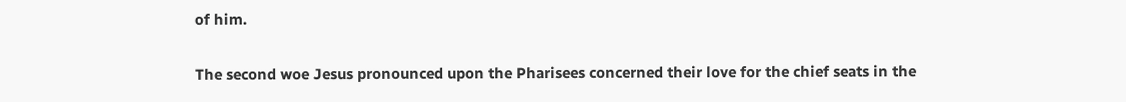of him.

The second woe Jesus pronounced upon the Pharisees concerned their love for the chief seats in the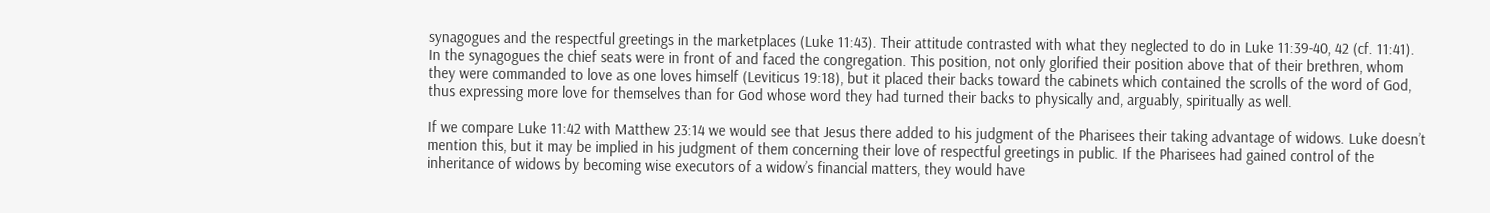synagogues and the respectful greetings in the marketplaces (Luke 11:43). Their attitude contrasted with what they neglected to do in Luke 11:39-40, 42 (cf. 11:41). In the synagogues the chief seats were in front of and faced the congregation. This position, not only glorified their position above that of their brethren, whom they were commanded to love as one loves himself (Leviticus 19:18), but it placed their backs toward the cabinets which contained the scrolls of the word of God, thus expressing more love for themselves than for God whose word they had turned their backs to physically and, arguably, spiritually as well.

If we compare Luke 11:42 with Matthew 23:14 we would see that Jesus there added to his judgment of the Pharisees their taking advantage of widows. Luke doesn’t mention this, but it may be implied in his judgment of them concerning their love of respectful greetings in public. If the Pharisees had gained control of the inheritance of widows by becoming wise executors of a widow’s financial matters, they would have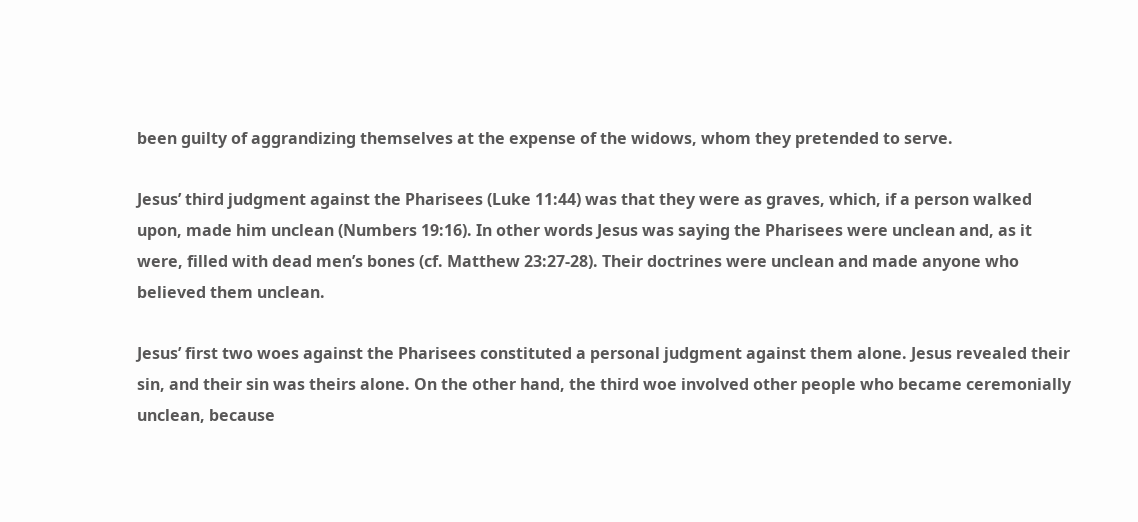been guilty of aggrandizing themselves at the expense of the widows, whom they pretended to serve.

Jesus’ third judgment against the Pharisees (Luke 11:44) was that they were as graves, which, if a person walked upon, made him unclean (Numbers 19:16). In other words Jesus was saying the Pharisees were unclean and, as it were, filled with dead men’s bones (cf. Matthew 23:27-28). Their doctrines were unclean and made anyone who believed them unclean.

Jesus’ first two woes against the Pharisees constituted a personal judgment against them alone. Jesus revealed their sin, and their sin was theirs alone. On the other hand, the third woe involved other people who became ceremonially unclean, because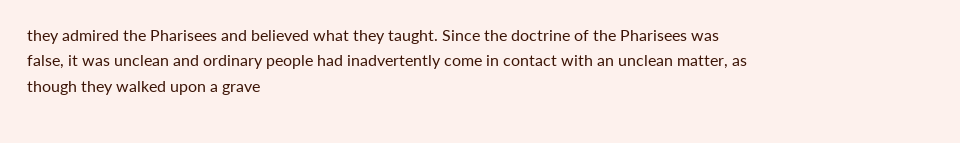they admired the Pharisees and believed what they taught. Since the doctrine of the Pharisees was false, it was unclean and ordinary people had inadvertently come in contact with an unclean matter, as though they walked upon a grave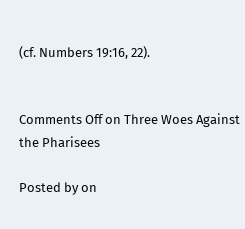(cf. Numbers 19:16, 22).


Comments Off on Three Woes Against the Pharisees

Posted by on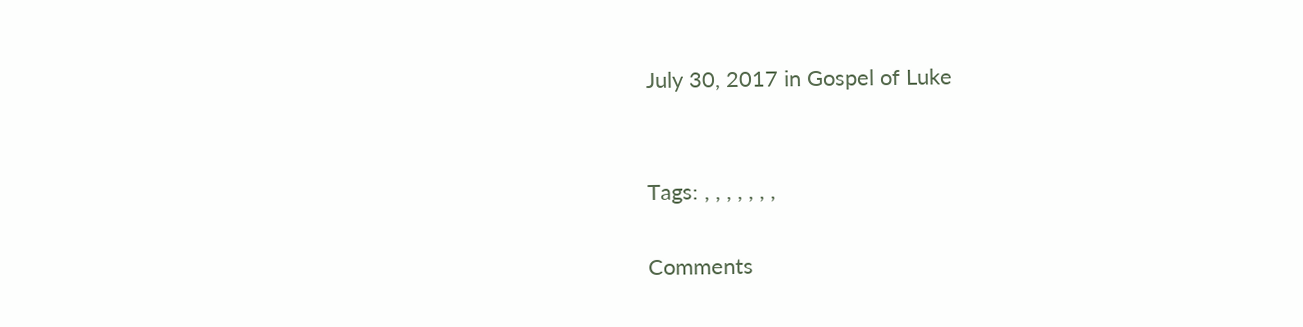July 30, 2017 in Gospel of Luke


Tags: , , , , , , ,

Comments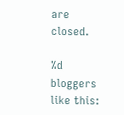are closed.

%d bloggers like this: